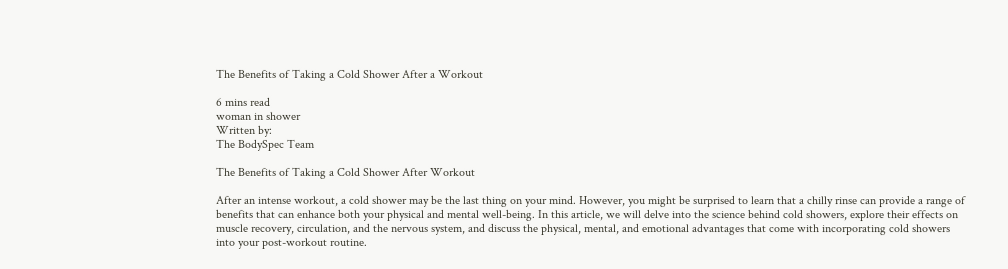The Benefits of Taking a Cold Shower After a Workout

6 mins read
woman in shower
Written by:
The BodySpec Team

The Benefits of Taking a Cold Shower After Workout

After an intense workout, a cold shower may be the last thing on your mind. However, you might be surprised to learn that a chilly rinse can provide a range of benefits that can enhance both your physical and mental well-being. In this article, we will delve into the science behind cold showers, explore their effects on muscle recovery, circulation, and the nervous system, and discuss the physical, mental, and emotional advantages that come with incorporating cold showers into your post-workout routine.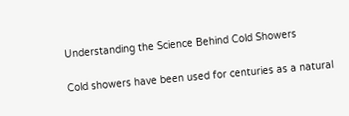Understanding the Science Behind Cold Showers

Cold showers have been used for centuries as a natural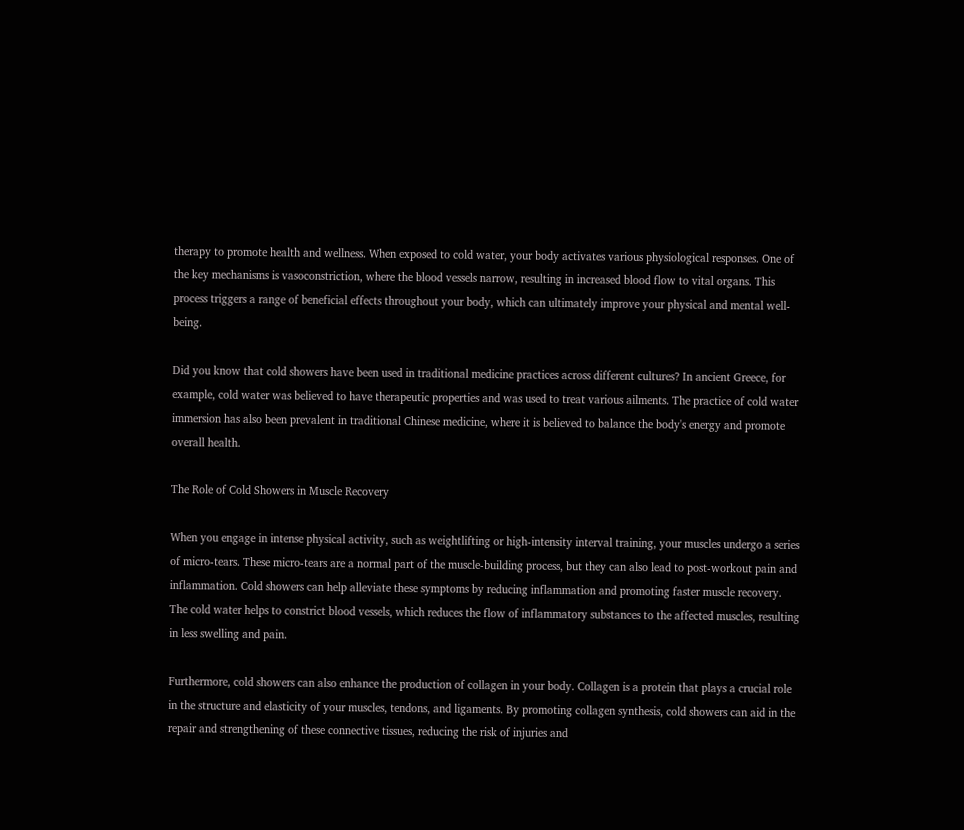therapy to promote health and wellness. When exposed to cold water, your body activates various physiological responses. One of the key mechanisms is vasoconstriction, where the blood vessels narrow, resulting in increased blood flow to vital organs. This process triggers a range of beneficial effects throughout your body, which can ultimately improve your physical and mental well-being.

Did you know that cold showers have been used in traditional medicine practices across different cultures? In ancient Greece, for example, cold water was believed to have therapeutic properties and was used to treat various ailments. The practice of cold water immersion has also been prevalent in traditional Chinese medicine, where it is believed to balance the body's energy and promote overall health.

The Role of Cold Showers in Muscle Recovery

When you engage in intense physical activity, such as weightlifting or high-intensity interval training, your muscles undergo a series of micro-tears. These micro-tears are a normal part of the muscle-building process, but they can also lead to post-workout pain and inflammation. Cold showers can help alleviate these symptoms by reducing inflammation and promoting faster muscle recovery. The cold water helps to constrict blood vessels, which reduces the flow of inflammatory substances to the affected muscles, resulting in less swelling and pain.

Furthermore, cold showers can also enhance the production of collagen in your body. Collagen is a protein that plays a crucial role in the structure and elasticity of your muscles, tendons, and ligaments. By promoting collagen synthesis, cold showers can aid in the repair and strengthening of these connective tissues, reducing the risk of injuries and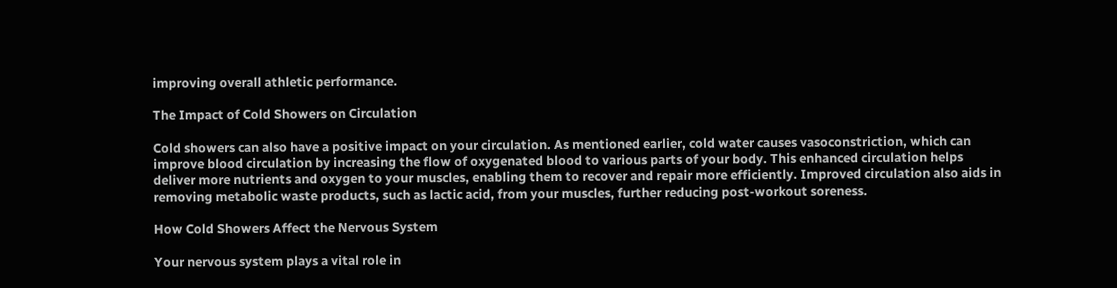improving overall athletic performance.

The Impact of Cold Showers on Circulation

Cold showers can also have a positive impact on your circulation. As mentioned earlier, cold water causes vasoconstriction, which can improve blood circulation by increasing the flow of oxygenated blood to various parts of your body. This enhanced circulation helps deliver more nutrients and oxygen to your muscles, enabling them to recover and repair more efficiently. Improved circulation also aids in removing metabolic waste products, such as lactic acid, from your muscles, further reducing post-workout soreness.

How Cold Showers Affect the Nervous System

Your nervous system plays a vital role in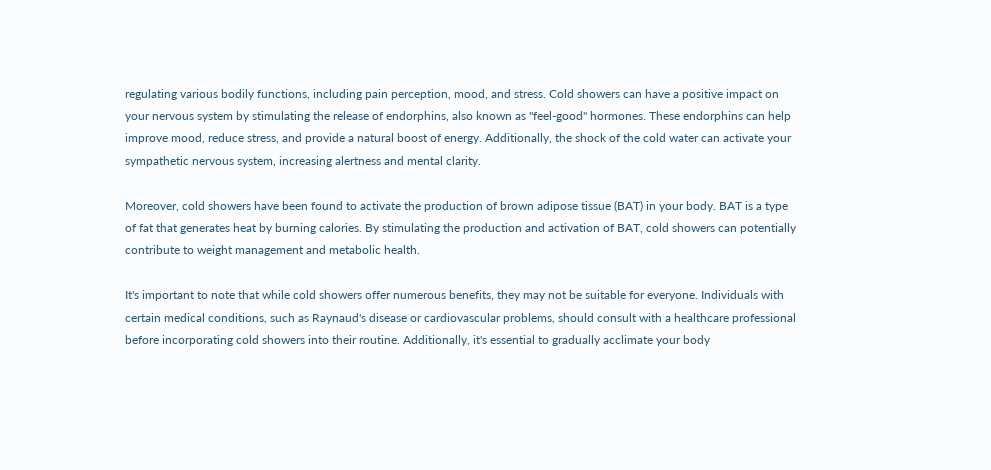regulating various bodily functions, including pain perception, mood, and stress. Cold showers can have a positive impact on your nervous system by stimulating the release of endorphins, also known as "feel-good" hormones. These endorphins can help improve mood, reduce stress, and provide a natural boost of energy. Additionally, the shock of the cold water can activate your sympathetic nervous system, increasing alertness and mental clarity.

Moreover, cold showers have been found to activate the production of brown adipose tissue (BAT) in your body. BAT is a type of fat that generates heat by burning calories. By stimulating the production and activation of BAT, cold showers can potentially contribute to weight management and metabolic health.

It's important to note that while cold showers offer numerous benefits, they may not be suitable for everyone. Individuals with certain medical conditions, such as Raynaud's disease or cardiovascular problems, should consult with a healthcare professional before incorporating cold showers into their routine. Additionally, it's essential to gradually acclimate your body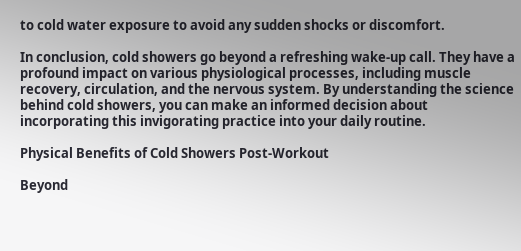to cold water exposure to avoid any sudden shocks or discomfort.

In conclusion, cold showers go beyond a refreshing wake-up call. They have a profound impact on various physiological processes, including muscle recovery, circulation, and the nervous system. By understanding the science behind cold showers, you can make an informed decision about incorporating this invigorating practice into your daily routine.

Physical Benefits of Cold Showers Post-Workout

Beyond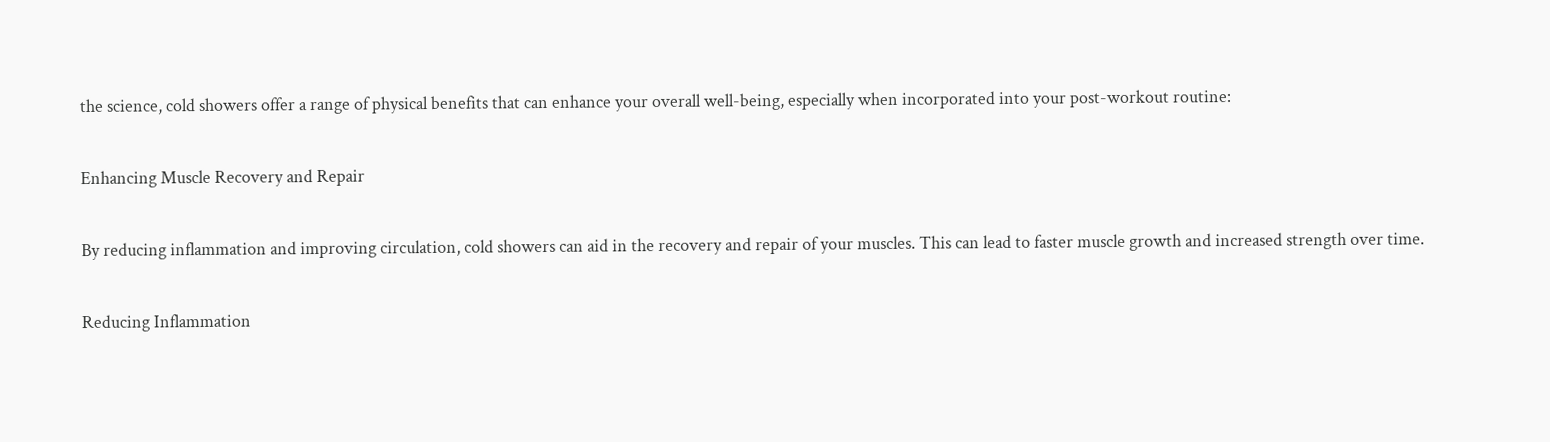the science, cold showers offer a range of physical benefits that can enhance your overall well-being, especially when incorporated into your post-workout routine:

Enhancing Muscle Recovery and Repair

By reducing inflammation and improving circulation, cold showers can aid in the recovery and repair of your muscles. This can lead to faster muscle growth and increased strength over time.

Reducing Inflammation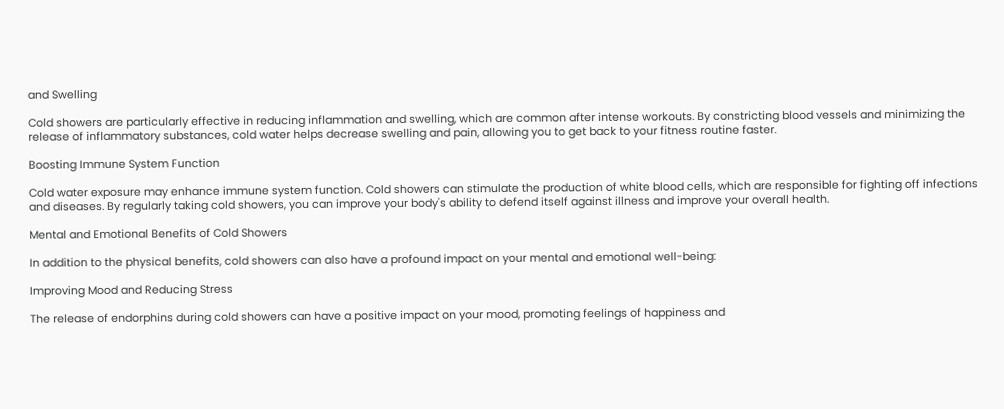and Swelling

Cold showers are particularly effective in reducing inflammation and swelling, which are common after intense workouts. By constricting blood vessels and minimizing the release of inflammatory substances, cold water helps decrease swelling and pain, allowing you to get back to your fitness routine faster.

Boosting Immune System Function

Cold water exposure may enhance immune system function. Cold showers can stimulate the production of white blood cells, which are responsible for fighting off infections and diseases. By regularly taking cold showers, you can improve your body's ability to defend itself against illness and improve your overall health.

Mental and Emotional Benefits of Cold Showers

In addition to the physical benefits, cold showers can also have a profound impact on your mental and emotional well-being:

Improving Mood and Reducing Stress

The release of endorphins during cold showers can have a positive impact on your mood, promoting feelings of happiness and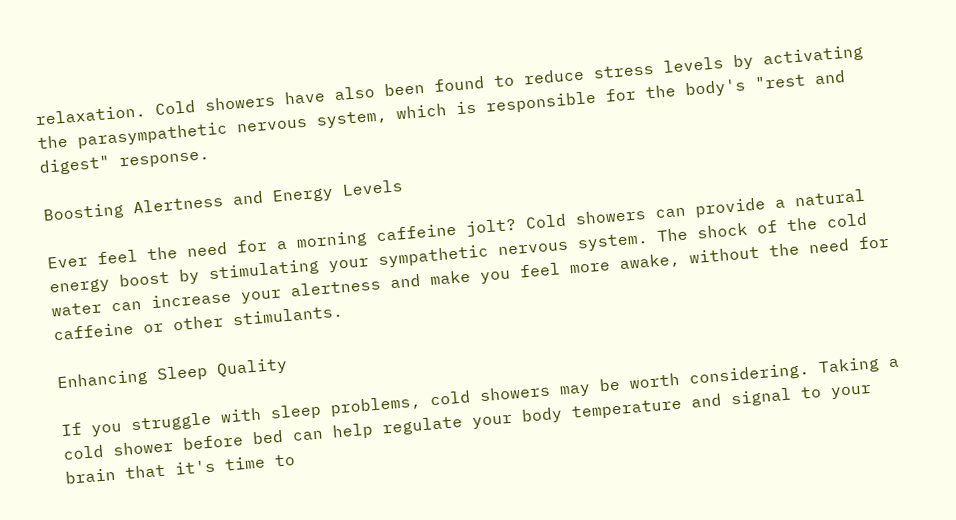relaxation. Cold showers have also been found to reduce stress levels by activating the parasympathetic nervous system, which is responsible for the body's "rest and digest" response.

Boosting Alertness and Energy Levels

Ever feel the need for a morning caffeine jolt? Cold showers can provide a natural energy boost by stimulating your sympathetic nervous system. The shock of the cold water can increase your alertness and make you feel more awake, without the need for caffeine or other stimulants.

Enhancing Sleep Quality

If you struggle with sleep problems, cold showers may be worth considering. Taking a cold shower before bed can help regulate your body temperature and signal to your brain that it's time to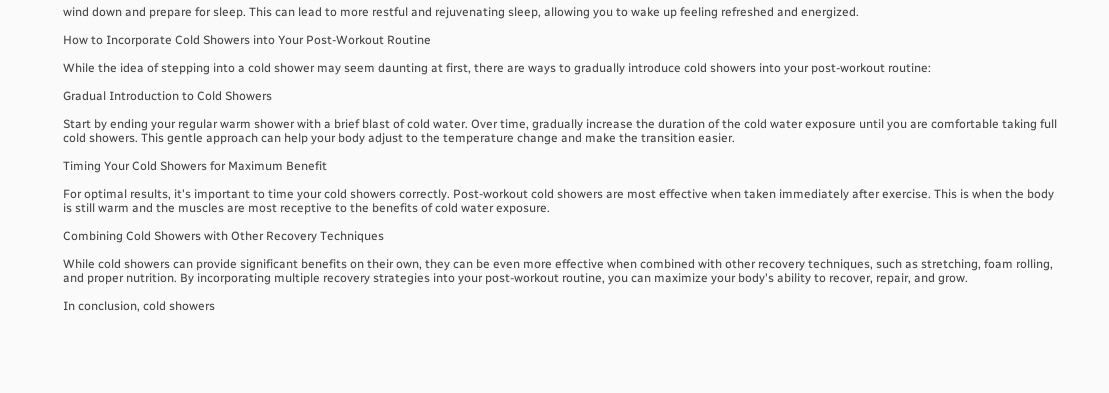wind down and prepare for sleep. This can lead to more restful and rejuvenating sleep, allowing you to wake up feeling refreshed and energized.

How to Incorporate Cold Showers into Your Post-Workout Routine

While the idea of stepping into a cold shower may seem daunting at first, there are ways to gradually introduce cold showers into your post-workout routine:

Gradual Introduction to Cold Showers

Start by ending your regular warm shower with a brief blast of cold water. Over time, gradually increase the duration of the cold water exposure until you are comfortable taking full cold showers. This gentle approach can help your body adjust to the temperature change and make the transition easier.

Timing Your Cold Showers for Maximum Benefit

For optimal results, it's important to time your cold showers correctly. Post-workout cold showers are most effective when taken immediately after exercise. This is when the body is still warm and the muscles are most receptive to the benefits of cold water exposure.

Combining Cold Showers with Other Recovery Techniques

While cold showers can provide significant benefits on their own, they can be even more effective when combined with other recovery techniques, such as stretching, foam rolling, and proper nutrition. By incorporating multiple recovery strategies into your post-workout routine, you can maximize your body's ability to recover, repair, and grow.

In conclusion, cold showers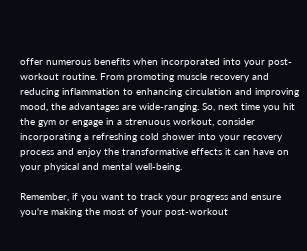offer numerous benefits when incorporated into your post-workout routine. From promoting muscle recovery and reducing inflammation to enhancing circulation and improving mood, the advantages are wide-ranging. So, next time you hit the gym or engage in a strenuous workout, consider incorporating a refreshing cold shower into your recovery process and enjoy the transformative effects it can have on your physical and mental well-being.

Remember, if you want to track your progress and ensure you're making the most of your post-workout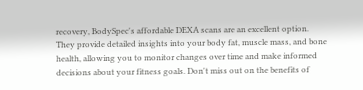recovery, BodySpec's affordable DEXA scans are an excellent option. They provide detailed insights into your body fat, muscle mass, and bone health, allowing you to monitor changes over time and make informed decisions about your fitness goals. Don't miss out on the benefits of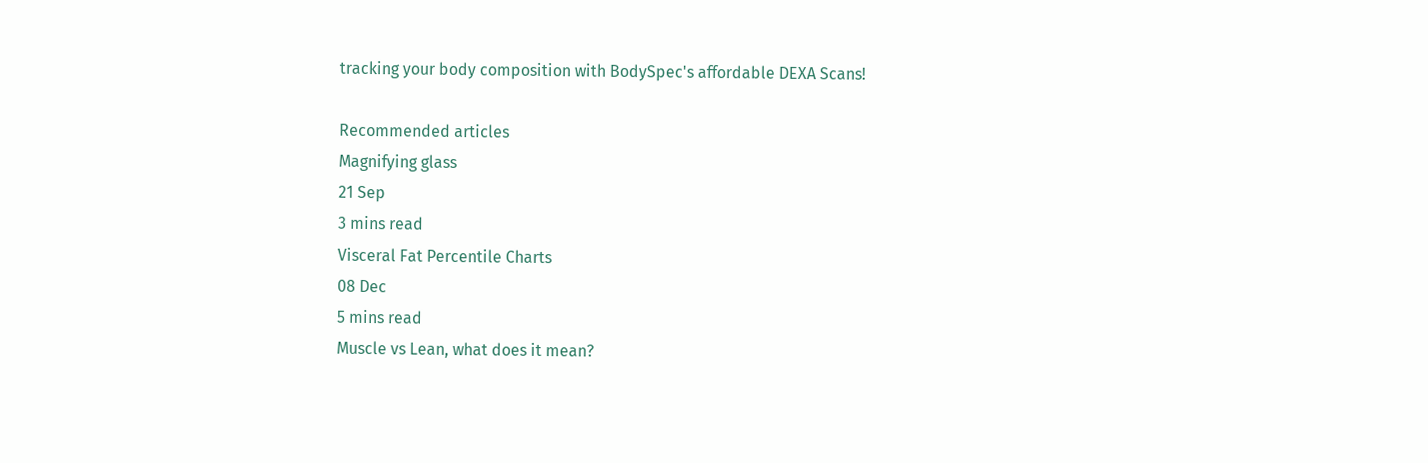tracking your body composition with BodySpec's affordable DEXA Scans!

Recommended articles
Magnifying glass
21 Sep
3 mins read
Visceral Fat Percentile Charts
08 Dec
5 mins read
Muscle vs Lean, what does it mean?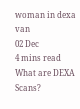woman in dexa van
02 Dec
4 mins read
What are DEXA Scans?